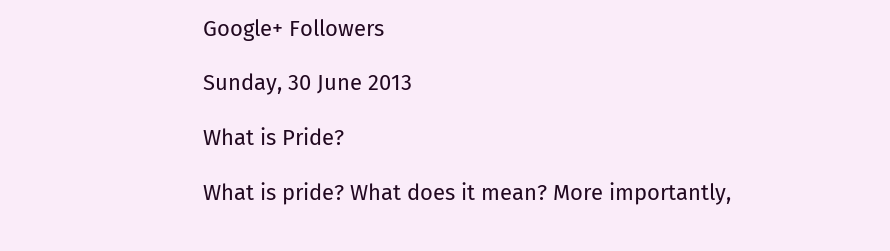Google+ Followers

Sunday, 30 June 2013

What is Pride?

What is pride? What does it mean? More importantly,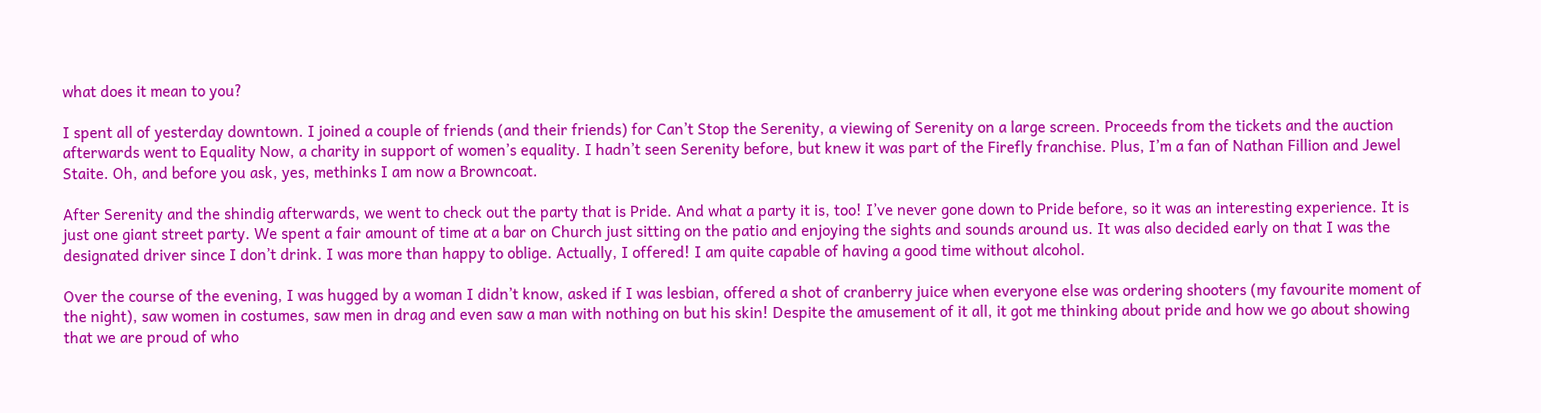what does it mean to you?

I spent all of yesterday downtown. I joined a couple of friends (and their friends) for Can’t Stop the Serenity, a viewing of Serenity on a large screen. Proceeds from the tickets and the auction afterwards went to Equality Now, a charity in support of women’s equality. I hadn’t seen Serenity before, but knew it was part of the Firefly franchise. Plus, I’m a fan of Nathan Fillion and Jewel Staite. Oh, and before you ask, yes, methinks I am now a Browncoat.

After Serenity and the shindig afterwards, we went to check out the party that is Pride. And what a party it is, too! I’ve never gone down to Pride before, so it was an interesting experience. It is just one giant street party. We spent a fair amount of time at a bar on Church just sitting on the patio and enjoying the sights and sounds around us. It was also decided early on that I was the designated driver since I don’t drink. I was more than happy to oblige. Actually, I offered! I am quite capable of having a good time without alcohol.

Over the course of the evening, I was hugged by a woman I didn’t know, asked if I was lesbian, offered a shot of cranberry juice when everyone else was ordering shooters (my favourite moment of the night), saw women in costumes, saw men in drag and even saw a man with nothing on but his skin! Despite the amusement of it all, it got me thinking about pride and how we go about showing that we are proud of who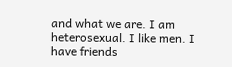and what we are. I am heterosexual. I like men. I have friends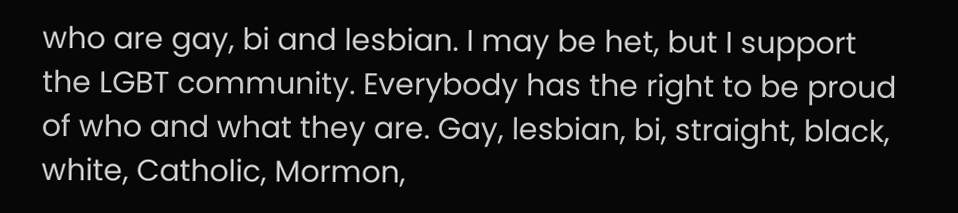who are gay, bi and lesbian. I may be het, but I support the LGBT community. Everybody has the right to be proud of who and what they are. Gay, lesbian, bi, straight, black, white, Catholic, Mormon,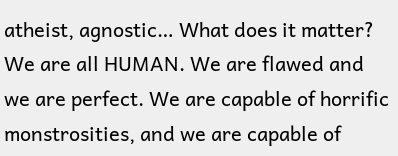atheist, agnostic… What does it matter? We are all HUMAN. We are flawed and we are perfect. We are capable of horrific monstrosities, and we are capable of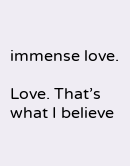immense love.

Love. That’s what I believe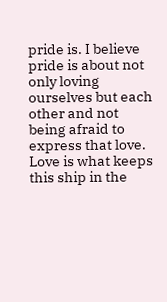pride is. I believe pride is about not only loving ourselves but each other and not being afraid to express that love. Love is what keeps this ship in the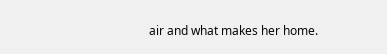air and what makes her home.